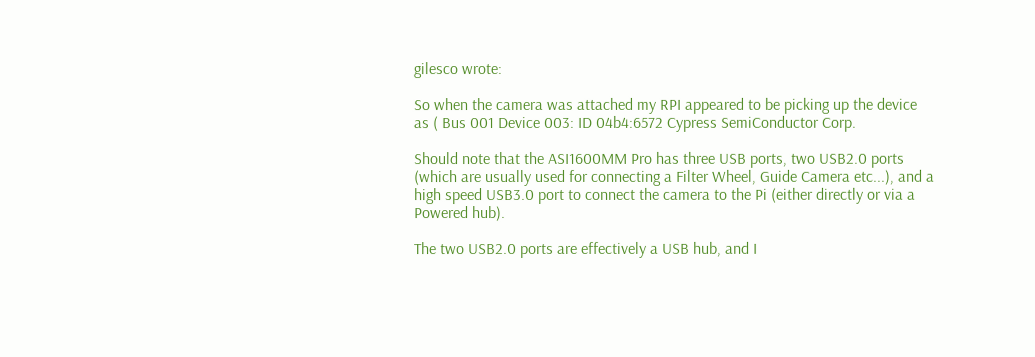gilesco wrote:

So when the camera was attached my RPI appeared to be picking up the device as ( Bus 001 Device 003: ID 04b4:6572 Cypress SemiConductor Corp.

Should note that the ASI1600MM Pro has three USB ports, two USB2.0 ports (which are usually used for connecting a Filter Wheel, Guide Camera etc...), and a high speed USB3.0 port to connect the camera to the Pi (either directly or via a Powered hub).

The two USB2.0 ports are effectively a USB hub, and I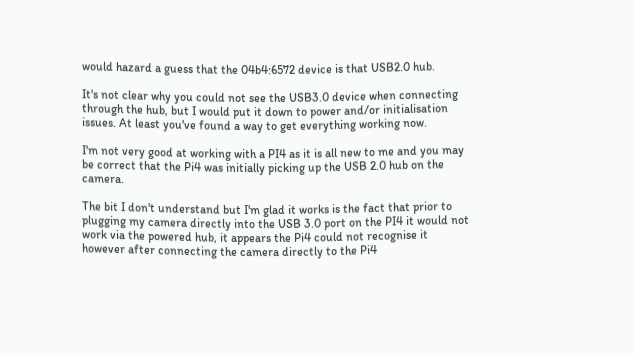would hazard a guess that the 04b4:6572 device is that USB2.0 hub.

It's not clear why you could not see the USB3.0 device when connecting through the hub, but I would put it down to power and/or initialisation issues. At least you've found a way to get everything working now.

I'm not very good at working with a PI4 as it is all new to me and you may be correct that the Pi4 was initially picking up the USB 2.0 hub on the camera.

The bit I don't understand but I'm glad it works is the fact that prior to plugging my camera directly into the USB 3.0 port on the PI4 it would not work via the powered hub, it appears the Pi4 could not recognise it however after connecting the camera directly to the Pi4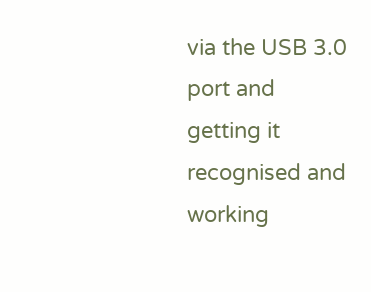via the USB 3.0 port and getting it recognised and working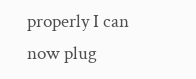properly I can now plug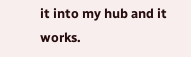it into my hub and it works.